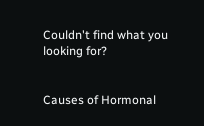Couldn't find what you looking for?


Causes of Hormonal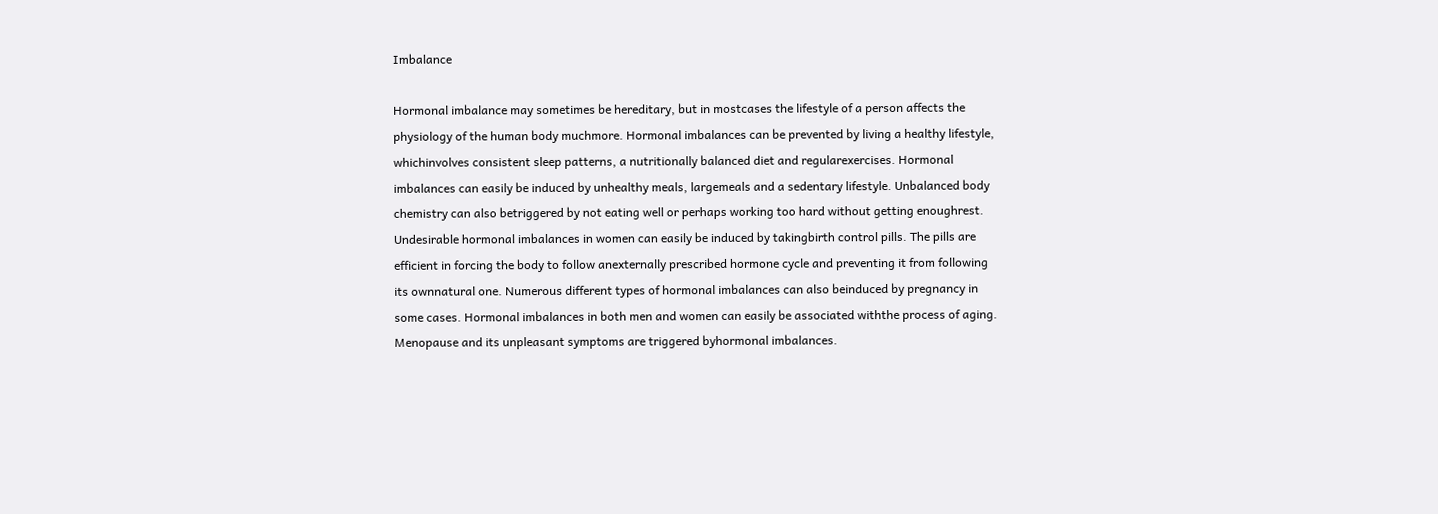Imbalance

Hormonal imbalance may sometimes be hereditary, but in mostcases the lifestyle of a person affects the physiology of the human body muchmore. Hormonal imbalances can be prevented by living a healthy lifestyle, whichinvolves consistent sleep patterns, a nutritionally balanced diet and regularexercises. Hormonal imbalances can easily be induced by unhealthy meals, largemeals and a sedentary lifestyle. Unbalanced body chemistry can also betriggered by not eating well or perhaps working too hard without getting enoughrest. Undesirable hormonal imbalances in women can easily be induced by takingbirth control pills. The pills are efficient in forcing the body to follow anexternally prescribed hormone cycle and preventing it from following its ownnatural one. Numerous different types of hormonal imbalances can also beinduced by pregnancy in some cases. Hormonal imbalances in both men and women can easily be associated withthe process of aging. Menopause and its unpleasant symptoms are triggered byhormonal imbalances.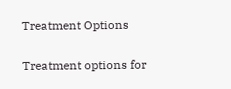Treatment Options

Treatment options for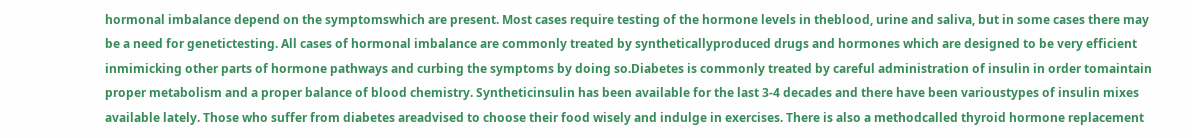hormonal imbalance depend on the symptomswhich are present. Most cases require testing of the hormone levels in theblood, urine and saliva, but in some cases there may be a need for genetictesting. All cases of hormonal imbalance are commonly treated by syntheticallyproduced drugs and hormones which are designed to be very efficient inmimicking other parts of hormone pathways and curbing the symptoms by doing so.Diabetes is commonly treated by careful administration of insulin in order tomaintain proper metabolism and a proper balance of blood chemistry. Syntheticinsulin has been available for the last 3-4 decades and there have been varioustypes of insulin mixes available lately. Those who suffer from diabetes areadvised to choose their food wisely and indulge in exercises. There is also a methodcalled thyroid hormone replacement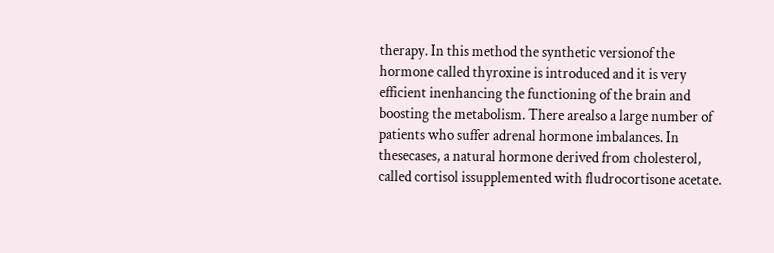therapy. In this method the synthetic versionof the hormone called thyroxine is introduced and it is very efficient inenhancing the functioning of the brain and boosting the metabolism. There arealso a large number of patients who suffer adrenal hormone imbalances. In thesecases, a natural hormone derived from cholesterol, called cortisol issupplemented with fludrocortisone acetate.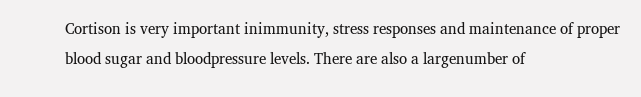Cortison is very important inimmunity, stress responses and maintenance of proper blood sugar and bloodpressure levels. There are also a largenumber of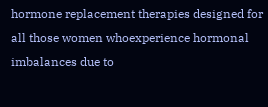hormone replacement therapies designed for all those women whoexperience hormonal imbalances due to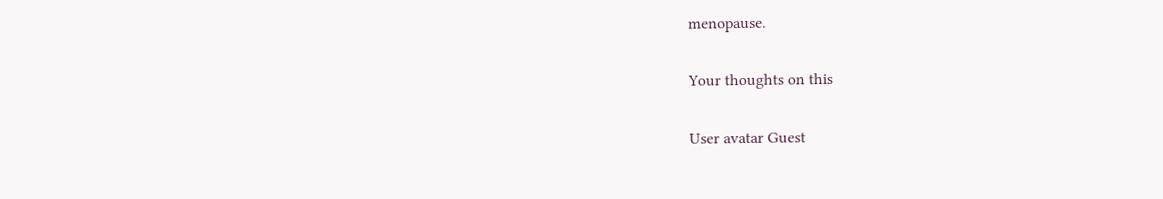menopause.

Your thoughts on this

User avatar Guest